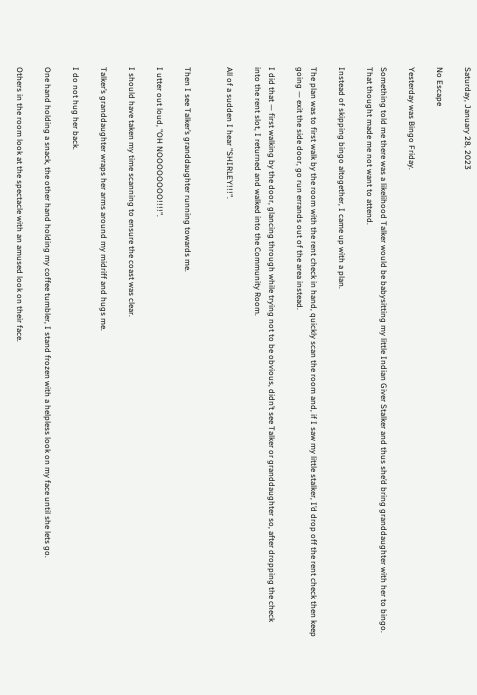Saturday, January 28, 2023

No Escape

Yesterday was Bingo Friday.

Something told me there was a likelihood Talker would be babysitting my little Indian Giver Stalker and thus she’d bring granddaughter with her to bingo. That thought made me not want to attend.

Instead of skipping bingo altogether, I came up with a plan.

The plan was to first walk by the room with the rent check in hand, quickly scan the room and, if I saw my little stalker, I’d drop off the rent check then keep going — exit the side door, go run errands out of the area instead.

I did that — first walking by the door, glancing through while trying not to be obvious, didn’t see Talker or granddaughter so, after dropping the check into the rent slot, I returned and walked into the Community Room.

All of a sudden I hear "SHIRLEY!!!".


Then I see Talker’s granddaughter running towards me.

I utter out loud, "OH NOOOOOOOO!!!!".

I should have taken my time scanning to ensure the coast was clear.

Talker’s granddaughter wraps her arms around my midriff and hugs me.

I do not hug her back.

One hand holding a snack, the other hand holding my coffee tumbler, I stand frozen with a helpless look on my face until she lets go.

Others in the room look at the spectacle with an amused look on their face.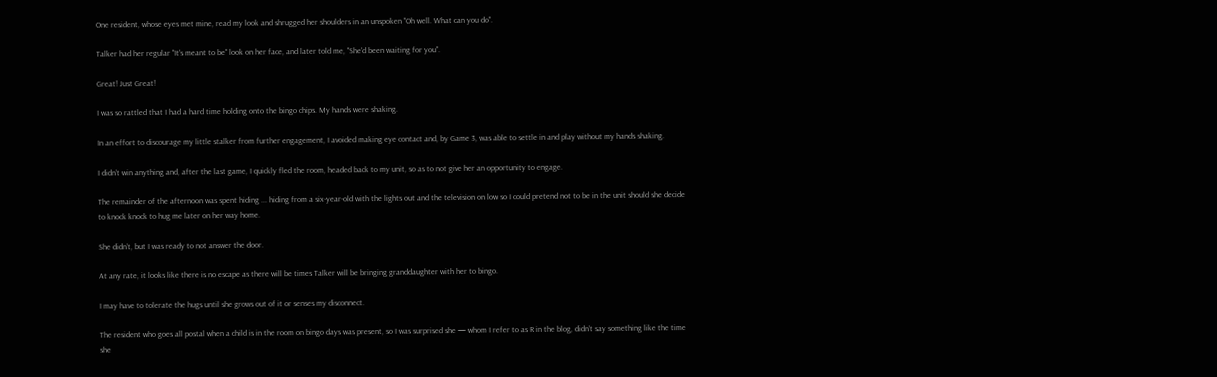One resident, whose eyes met mine, read my look and shrugged her shoulders in an unspoken "Oh well. What can you do".

Talker had her regular "It's meant to be" look on her face, and later told me, "She'd been waiting for you".

Great! Just Great!

I was so rattled that I had a hard time holding onto the bingo chips. My hands were shaking.

In an effort to discourage my little stalker from further engagement, I avoided making eye contact and, by Game 3, was able to settle in and play without my hands shaking.

I didn’t win anything and, after the last game, I quickly fled the room, headed back to my unit, so as to not give her an opportunity to engage.

The remainder of the afternoon was spent hiding ... hiding from a six-year-old with the lights out and the television on low so I could pretend not to be in the unit should she decide to knock knock to hug me later on her way home.

She didn’t, but I was ready to not answer the door.

At any rate, it looks like there is no escape as there will be times Talker will be bringing granddaughter with her to bingo.

I may have to tolerate the hugs until she grows out of it or senses my disconnect.

The resident who goes all postal when a child is in the room on bingo days was present, so I was surprised she — whom I refer to as R in the blog, didn’t say something like the time she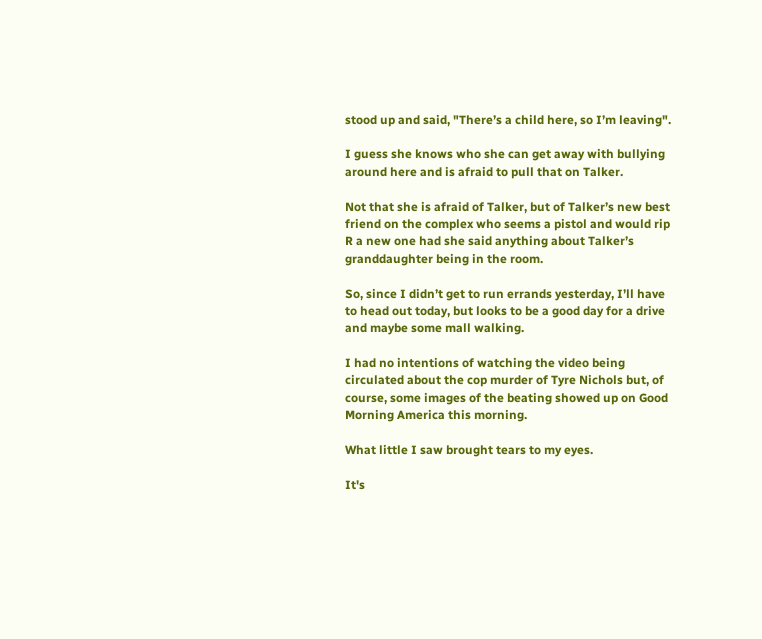stood up and said, "There’s a child here, so I’m leaving".

I guess she knows who she can get away with bullying around here and is afraid to pull that on Talker.

Not that she is afraid of Talker, but of Talker’s new best friend on the complex who seems a pistol and would rip R a new one had she said anything about Talker’s granddaughter being in the room.

So, since I didn’t get to run errands yesterday, I’ll have to head out today, but looks to be a good day for a drive and maybe some mall walking.

I had no intentions of watching the video being circulated about the cop murder of Tyre Nichols but, of course, some images of the beating showed up on Good Morning America this morning.

What little I saw brought tears to my eyes.

It's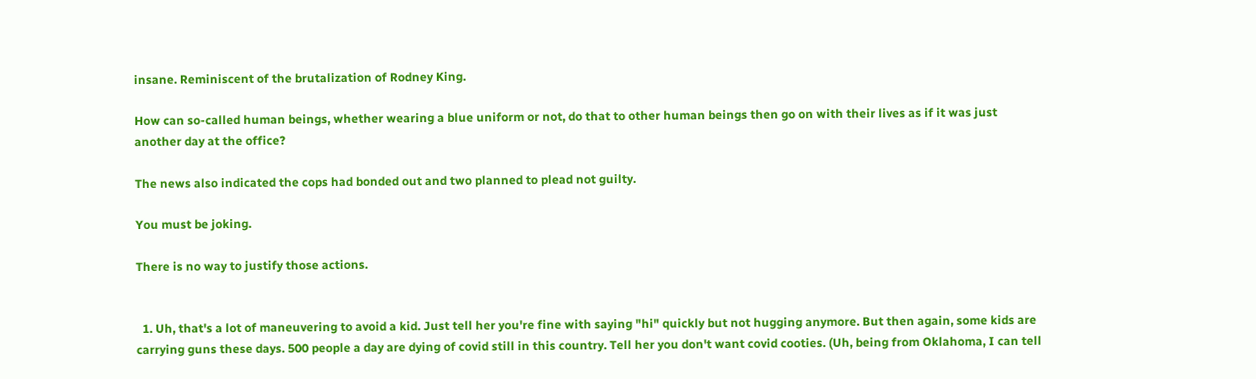insane. Reminiscent of the brutalization of Rodney King.

How can so-called human beings, whether wearing a blue uniform or not, do that to other human beings then go on with their lives as if it was just another day at the office?

The news also indicated the cops had bonded out and two planned to plead not guilty.

You must be joking.

There is no way to justify those actions.


  1. Uh, that's a lot of maneuvering to avoid a kid. Just tell her you're fine with saying "hi" quickly but not hugging anymore. But then again, some kids are carrying guns these days. 500 people a day are dying of covid still in this country. Tell her you don't want covid cooties. (Uh, being from Oklahoma, I can tell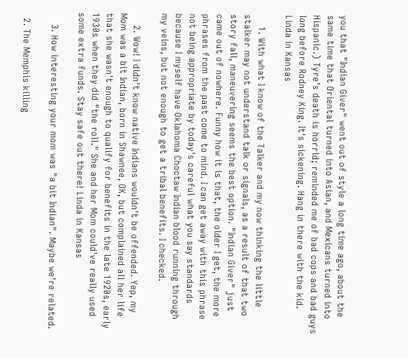you that "Indian Giver" went out of style a long time ago, about the same time that Oriental turned into Asian, and Mexicans turned into Hispanic.) Tyre's death is horrid; reminded me of bad cops and bad guys long before Rodney King. It's sickening. Hang in there with the kid. Linda in Kansas

    1. With what I know of the Talker and my now thinking the little stalker may not understand talk or signals, as a result of that two story fall, maneuvering seems the best option. "Indian Giver" just came out of nowhere. Funny how it is that, the older I get, the more phrases from the past come to mind. I can get away with this phrase not being appropriate by today's careful what you say standards because I myself have Oklahoma Choctaw Indian blood running through my veins, but not enough to get a tribal benefits. I checked.

    2. Wow! I didn't know native Indians wouldn't be offended. Yep, my Mom was a bit Indian, born in Shawnee, OK, but complained all her life that she wasn't enough to qualify for benefits in the late 1920s, early 1930s when they did "the roll." She and her Mom could've really used some extra funds. Stay safe out there! Linda in Kansas

    3. How interesting your mom was "a bit Indian". Maybe we're related.

  2. The Memphis killing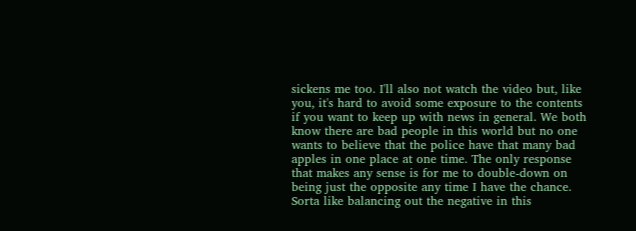sickens me too. I'll also not watch the video but, like you, it's hard to avoid some exposure to the contents if you want to keep up with news in general. We both know there are bad people in this world but no one wants to believe that the police have that many bad apples in one place at one time. The only response that makes any sense is for me to double-down on being just the opposite any time I have the chance. Sorta like balancing out the negative in this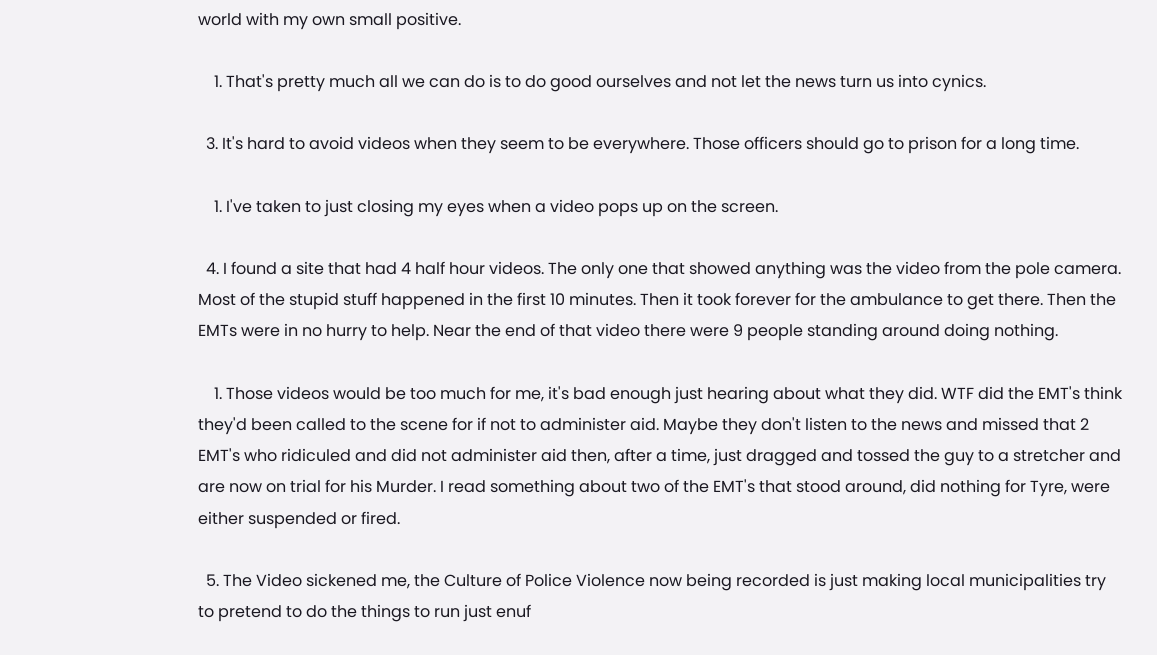world with my own small positive.

    1. That's pretty much all we can do is to do good ourselves and not let the news turn us into cynics.

  3. It's hard to avoid videos when they seem to be everywhere. Those officers should go to prison for a long time.

    1. I've taken to just closing my eyes when a video pops up on the screen.

  4. I found a site that had 4 half hour videos. The only one that showed anything was the video from the pole camera. Most of the stupid stuff happened in the first 10 minutes. Then it took forever for the ambulance to get there. Then the EMTs were in no hurry to help. Near the end of that video there were 9 people standing around doing nothing.

    1. Those videos would be too much for me, it's bad enough just hearing about what they did. WTF did the EMT's think they'd been called to the scene for if not to administer aid. Maybe they don't listen to the news and missed that 2 EMT's who ridiculed and did not administer aid then, after a time, just dragged and tossed the guy to a stretcher and are now on trial for his Murder. I read something about two of the EMT's that stood around, did nothing for Tyre, were either suspended or fired.

  5. The Video sickened me, the Culture of Police Violence now being recorded is just making local municipalities try to pretend to do the things to run just enuf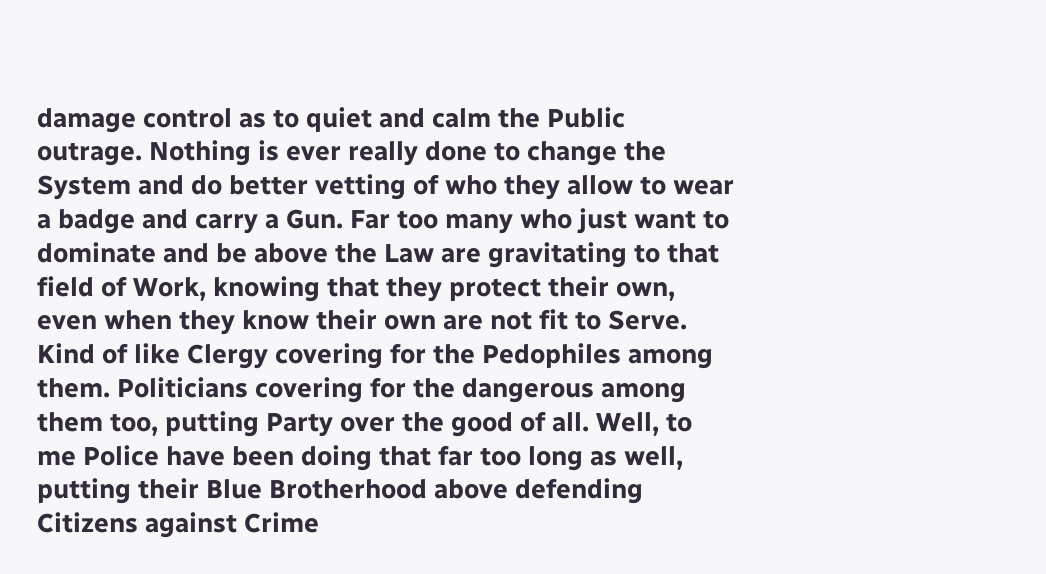damage control as to quiet and calm the Public outrage. Nothing is ever really done to change the System and do better vetting of who they allow to wear a badge and carry a Gun. Far too many who just want to dominate and be above the Law are gravitating to that field of Work, knowing that they protect their own, even when they know their own are not fit to Serve. Kind of like Clergy covering for the Pedophiles among them. Politicians covering for the dangerous among them too, putting Party over the good of all. Well, to me Police have been doing that far too long as well, putting their Blue Brotherhood above defending Citizens against Crime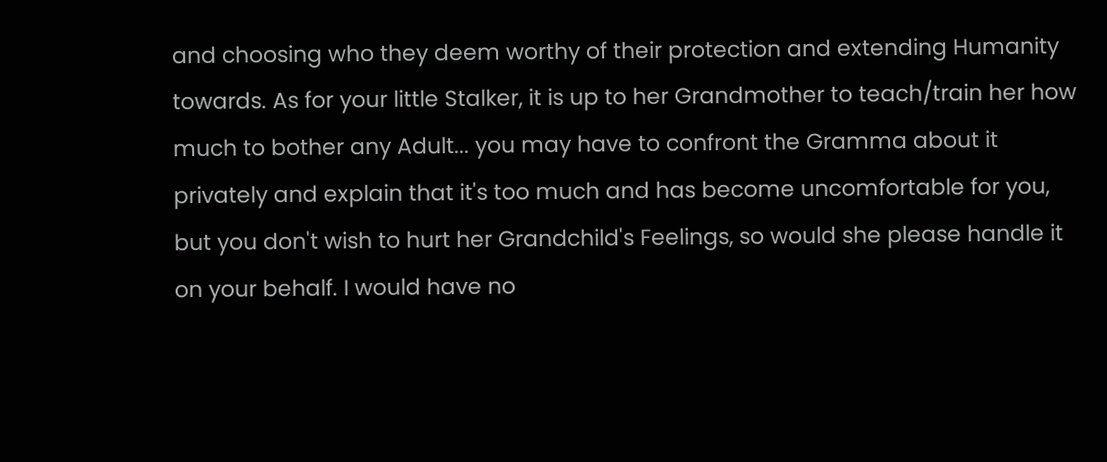and choosing who they deem worthy of their protection and extending Humanity towards. As for your little Stalker, it is up to her Grandmother to teach/train her how much to bother any Adult... you may have to confront the Gramma about it privately and explain that it's too much and has become uncomfortable for you, but you don't wish to hurt her Grandchild's Feelings, so would she please handle it on your behalf. I would have no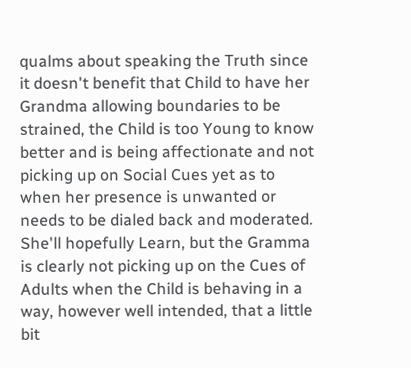qualms about speaking the Truth since it doesn't benefit that Child to have her Grandma allowing boundaries to be strained, the Child is too Young to know better and is being affectionate and not picking up on Social Cues yet as to when her presence is unwanted or needs to be dialed back and moderated. She'll hopefully Learn, but the Gramma is clearly not picking up on the Cues of Adults when the Child is behaving in a way, however well intended, that a little bit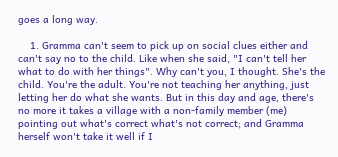goes a long way.

    1. Gramma can't seem to pick up on social clues either and can't say no to the child. Like when she said, "I can't tell her what to do with her things". Why can't you, I thought. She's the child. You're the adult. You're not teaching her anything, just letting her do what she wants. But in this day and age, there's no more it takes a village with a non-family member (me) pointing out what's correct what's not correct; and Gramma herself won't take it well if I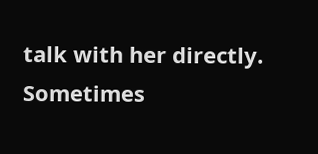talk with her directly. Sometimes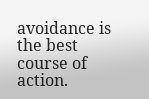avoidance is the best course of action.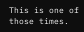This is one of those times.